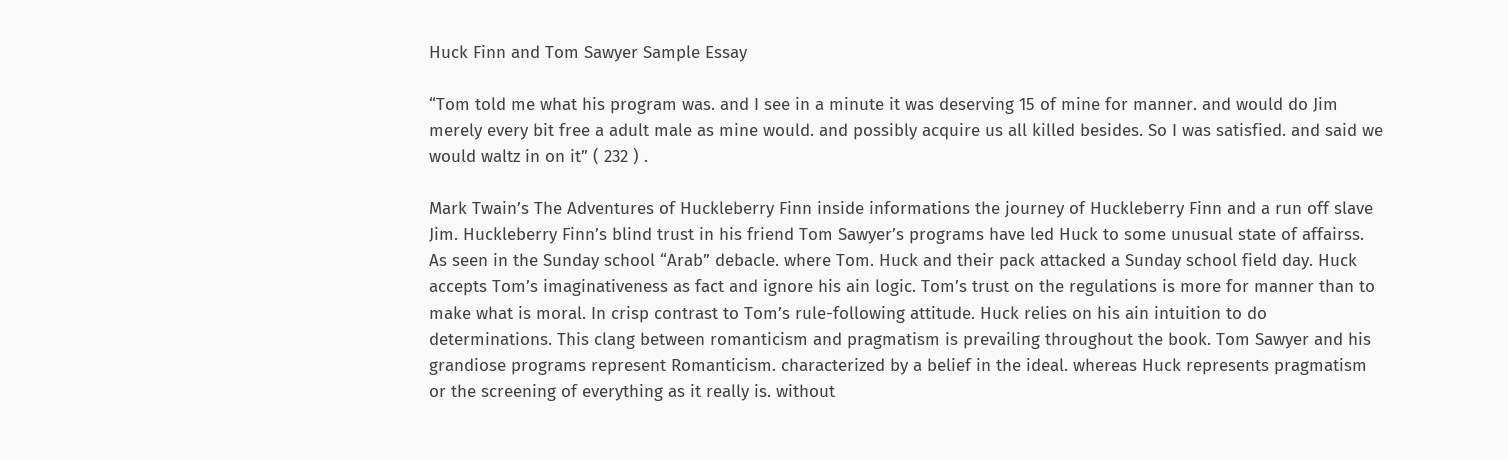Huck Finn and Tom Sawyer Sample Essay

“Tom told me what his program was. and I see in a minute it was deserving 15 of mine for manner. and would do Jim merely every bit free a adult male as mine would. and possibly acquire us all killed besides. So I was satisfied. and said we would waltz in on it” ( 232 ) .

Mark Twain’s The Adventures of Huckleberry Finn inside informations the journey of Huckleberry Finn and a run off slave Jim. Huckleberry Finn’s blind trust in his friend Tom Sawyer’s programs have led Huck to some unusual state of affairss. As seen in the Sunday school “Arab” debacle. where Tom. Huck and their pack attacked a Sunday school field day. Huck accepts Tom’s imaginativeness as fact and ignore his ain logic. Tom’s trust on the regulations is more for manner than to make what is moral. In crisp contrast to Tom’s rule-following attitude. Huck relies on his ain intuition to do determinations. This clang between romanticism and pragmatism is prevailing throughout the book. Tom Sawyer and his grandiose programs represent Romanticism. characterized by a belief in the ideal. whereas Huck represents pragmatism or the screening of everything as it really is. without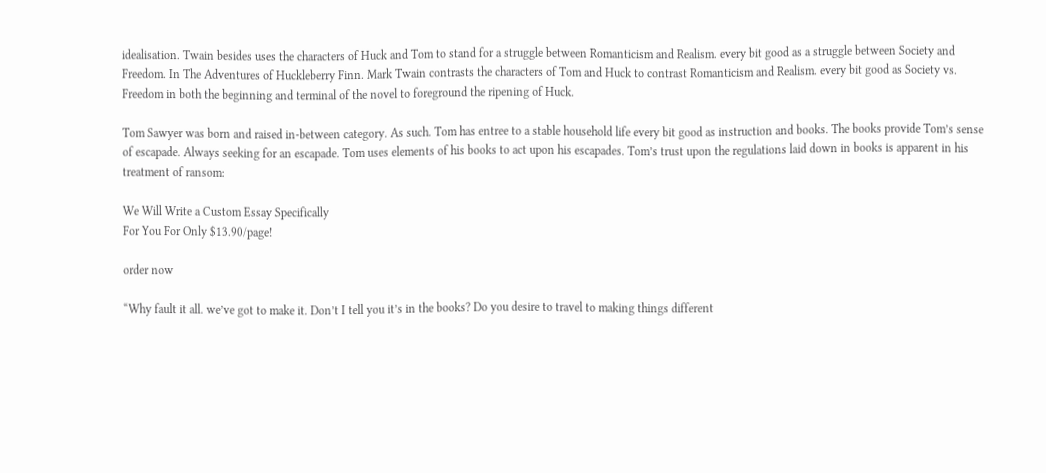idealisation. Twain besides uses the characters of Huck and Tom to stand for a struggle between Romanticism and Realism. every bit good as a struggle between Society and Freedom. In The Adventures of Huckleberry Finn. Mark Twain contrasts the characters of Tom and Huck to contrast Romanticism and Realism. every bit good as Society vs. Freedom in both the beginning and terminal of the novel to foreground the ripening of Huck.

Tom Sawyer was born and raised in-between category. As such. Tom has entree to a stable household life every bit good as instruction and books. The books provide Tom’s sense of escapade. Always seeking for an escapade. Tom uses elements of his books to act upon his escapades. Tom’s trust upon the regulations laid down in books is apparent in his treatment of ransom:

We Will Write a Custom Essay Specifically
For You For Only $13.90/page!

order now

“Why fault it all. we’ve got to make it. Don’t I tell you it’s in the books? Do you desire to travel to making things different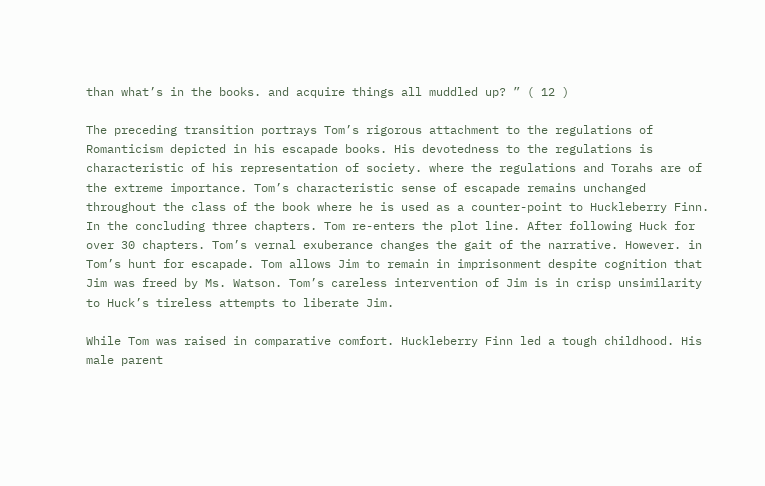than what’s in the books. and acquire things all muddled up? ” ( 12 )

The preceding transition portrays Tom’s rigorous attachment to the regulations of Romanticism depicted in his escapade books. His devotedness to the regulations is characteristic of his representation of society. where the regulations and Torahs are of the extreme importance. Tom’s characteristic sense of escapade remains unchanged throughout the class of the book where he is used as a counter-point to Huckleberry Finn. In the concluding three chapters. Tom re-enters the plot line. After following Huck for over 30 chapters. Tom’s vernal exuberance changes the gait of the narrative. However. in Tom’s hunt for escapade. Tom allows Jim to remain in imprisonment despite cognition that Jim was freed by Ms. Watson. Tom’s careless intervention of Jim is in crisp unsimilarity to Huck’s tireless attempts to liberate Jim.

While Tom was raised in comparative comfort. Huckleberry Finn led a tough childhood. His male parent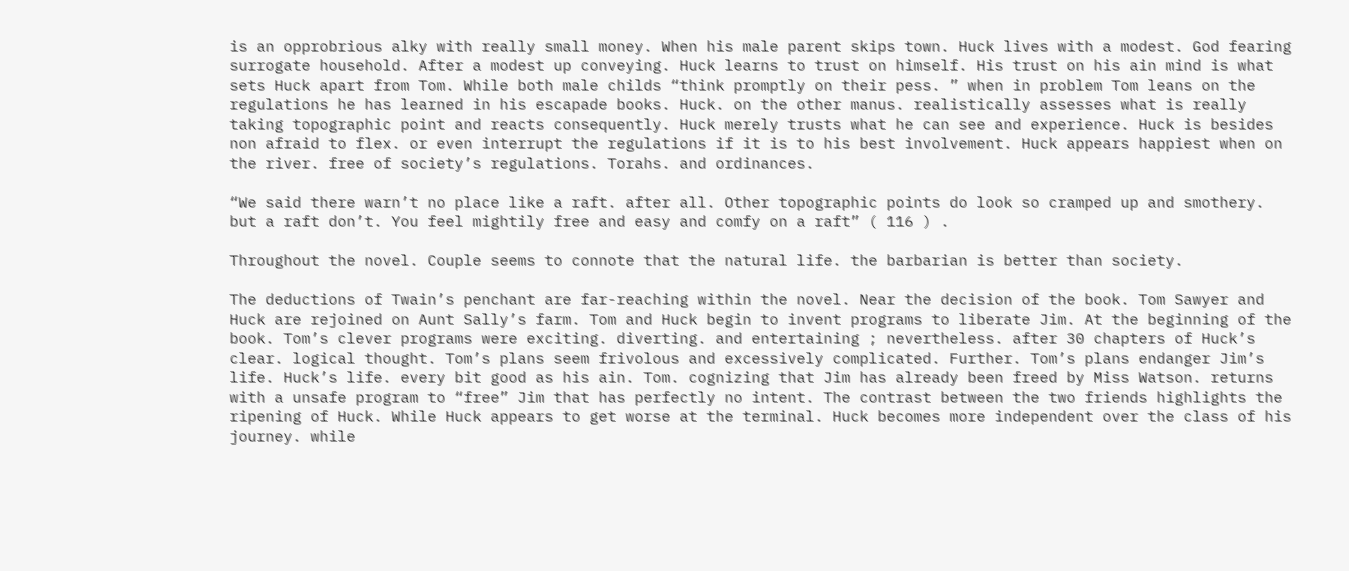is an opprobrious alky with really small money. When his male parent skips town. Huck lives with a modest. God fearing surrogate household. After a modest up conveying. Huck learns to trust on himself. His trust on his ain mind is what sets Huck apart from Tom. While both male childs “think promptly on their pess. ” when in problem Tom leans on the regulations he has learned in his escapade books. Huck. on the other manus. realistically assesses what is really taking topographic point and reacts consequently. Huck merely trusts what he can see and experience. Huck is besides non afraid to flex. or even interrupt the regulations if it is to his best involvement. Huck appears happiest when on the river. free of society’s regulations. Torahs. and ordinances.

“We said there warn’t no place like a raft. after all. Other topographic points do look so cramped up and smothery. but a raft don’t. You feel mightily free and easy and comfy on a raft” ( 116 ) .

Throughout the novel. Couple seems to connote that the natural life. the barbarian is better than society.

The deductions of Twain’s penchant are far-reaching within the novel. Near the decision of the book. Tom Sawyer and Huck are rejoined on Aunt Sally’s farm. Tom and Huck begin to invent programs to liberate Jim. At the beginning of the book. Tom’s clever programs were exciting. diverting. and entertaining ; nevertheless. after 30 chapters of Huck’s clear. logical thought. Tom’s plans seem frivolous and excessively complicated. Further. Tom’s plans endanger Jim’s life. Huck’s life. every bit good as his ain. Tom. cognizing that Jim has already been freed by Miss Watson. returns with a unsafe program to “free” Jim that has perfectly no intent. The contrast between the two friends highlights the ripening of Huck. While Huck appears to get worse at the terminal. Huck becomes more independent over the class of his journey. while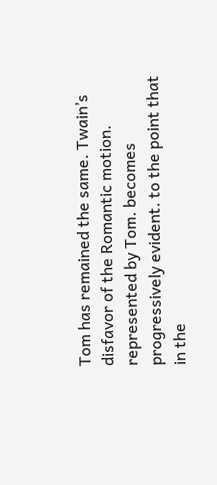Tom has remained the same. Twain’s disfavor of the Romantic motion. represented by Tom. becomes progressively evident. to the point that in the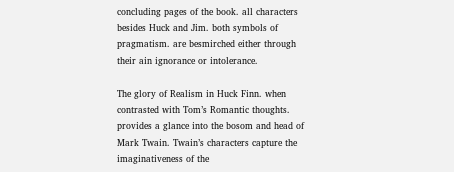concluding pages of the book. all characters besides Huck and Jim. both symbols of pragmatism. are besmirched either through their ain ignorance or intolerance.

The glory of Realism in Huck Finn. when contrasted with Tom’s Romantic thoughts. provides a glance into the bosom and head of Mark Twain. Twain’s characters capture the imaginativeness of the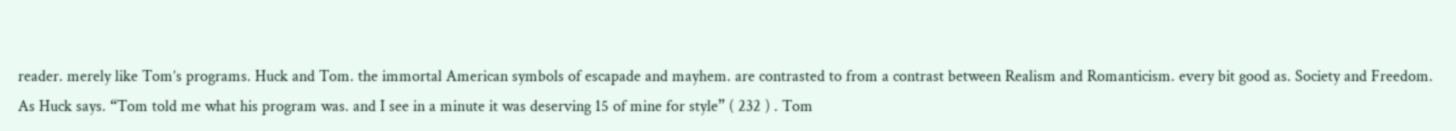reader. merely like Tom’s programs. Huck and Tom. the immortal American symbols of escapade and mayhem. are contrasted to from a contrast between Realism and Romanticism. every bit good as. Society and Freedom. As Huck says. “Tom told me what his program was. and I see in a minute it was deserving 15 of mine for style” ( 232 ) . Tom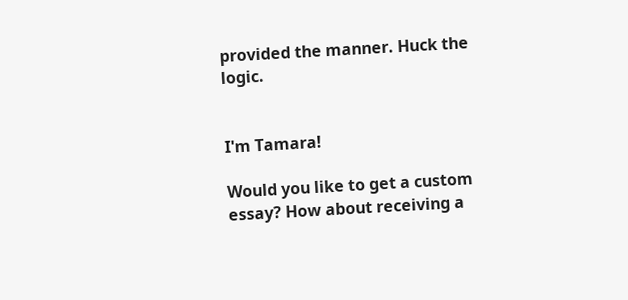provided the manner. Huck the logic.


I'm Tamara!

Would you like to get a custom essay? How about receiving a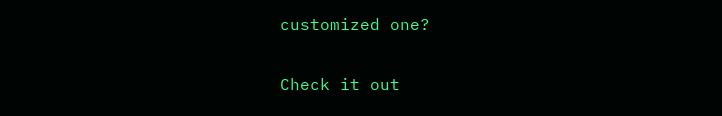customized one?

Check it out